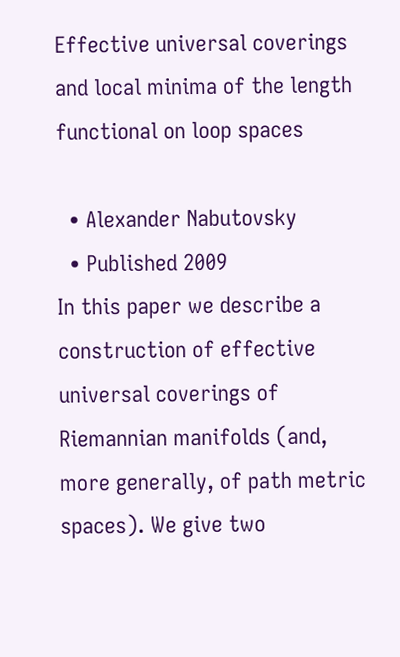Effective universal coverings and local minima of the length functional on loop spaces

  • Alexander Nabutovsky
  • Published 2009
In this paper we describe a construction of effective universal coverings of Riemannian manifolds (and, more generally, of path metric spaces). We give two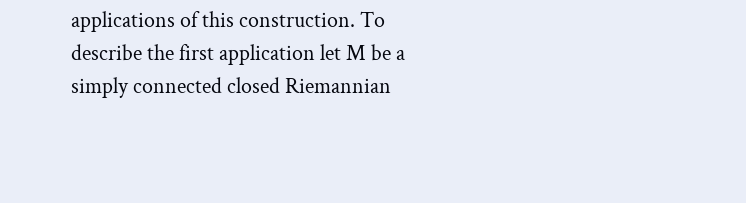applications of this construction. To describe the first application let M be a simply connected closed Riemannian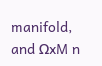manifold, and ΩxM n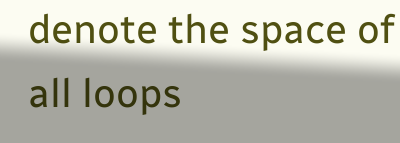denote the space of all loops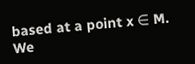based at a point x ∈ M. We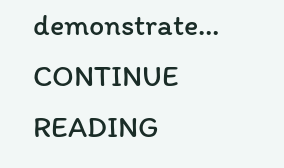demonstrate… CONTINUE READING